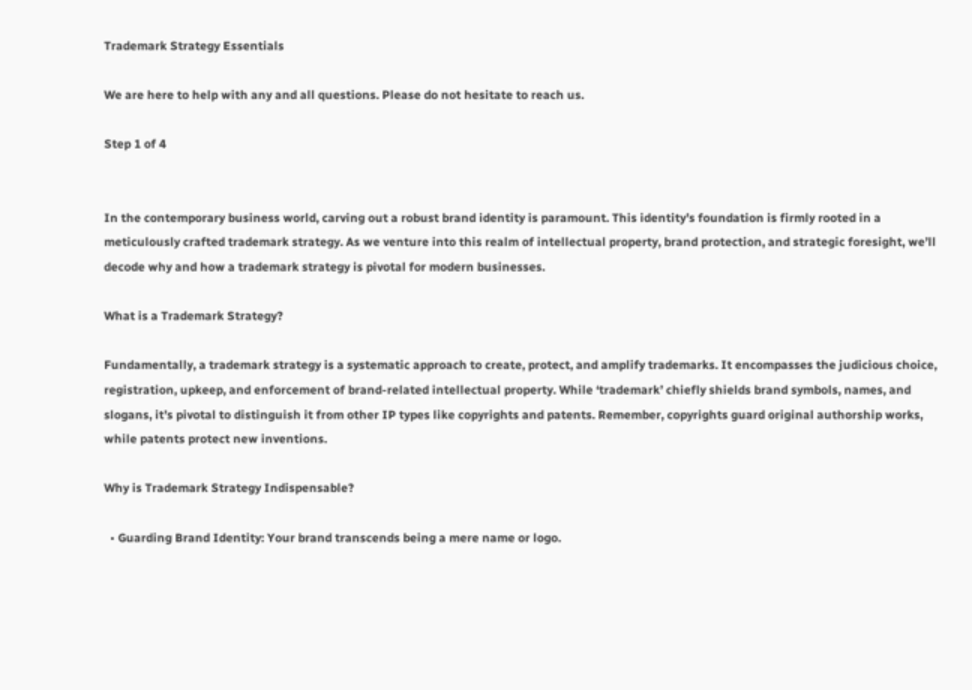Trademark Strategy Essentials

We are here to help with any and all questions. Please do not hesitate to reach us.

Step 1 of 4


In the contemporary business world, carving out a robust brand identity is paramount. This identity’s foundation is firmly rooted in a meticulously crafted trademark strategy. As we venture into this realm of intellectual property, brand protection, and strategic foresight, we’ll decode why and how a trademark strategy is pivotal for modern businesses.

What is a Trademark Strategy?

Fundamentally, a trademark strategy is a systematic approach to create, protect, and amplify trademarks. It encompasses the judicious choice, registration, upkeep, and enforcement of brand-related intellectual property. While ‘trademark’ chiefly shields brand symbols, names, and slogans, it’s pivotal to distinguish it from other IP types like copyrights and patents. Remember, copyrights guard original authorship works, while patents protect new inventions.

Why is Trademark Strategy Indispensable?

  • Guarding Brand Identity: Your brand transcends being a mere name or logo.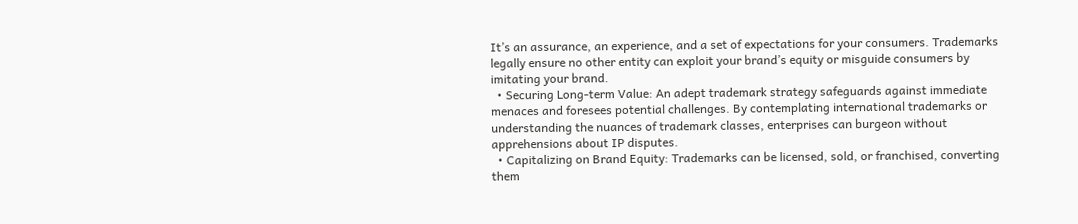It’s an assurance, an experience, and a set of expectations for your consumers. Trademarks legally ensure no other entity can exploit your brand’s equity or misguide consumers by imitating your brand.
  • Securing Long-term Value: An adept trademark strategy safeguards against immediate menaces and foresees potential challenges. By contemplating international trademarks or understanding the nuances of trademark classes, enterprises can burgeon without apprehensions about IP disputes.
  • Capitalizing on Brand Equity: Trademarks can be licensed, sold, or franchised, converting them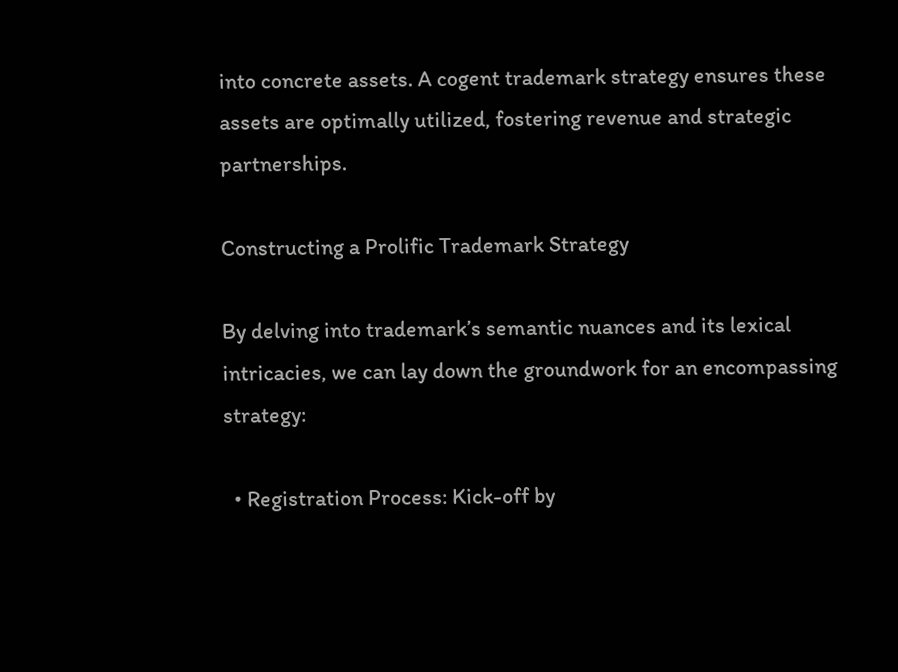into concrete assets. A cogent trademark strategy ensures these assets are optimally utilized, fostering revenue and strategic partnerships.

Constructing a Prolific Trademark Strategy

By delving into trademark’s semantic nuances and its lexical intricacies, we can lay down the groundwork for an encompassing strategy:

  • Registration Process: Kick-off by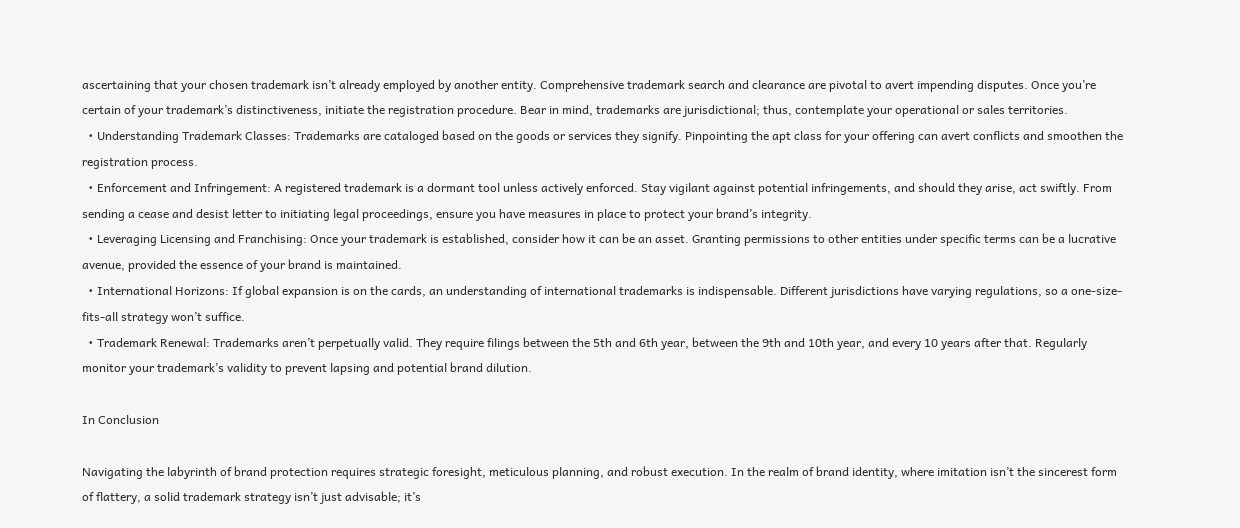ascertaining that your chosen trademark isn’t already employed by another entity. Comprehensive trademark search and clearance are pivotal to avert impending disputes. Once you’re certain of your trademark’s distinctiveness, initiate the registration procedure. Bear in mind, trademarks are jurisdictional; thus, contemplate your operational or sales territories.
  • Understanding Trademark Classes: Trademarks are cataloged based on the goods or services they signify. Pinpointing the apt class for your offering can avert conflicts and smoothen the registration process.
  • Enforcement and Infringement: A registered trademark is a dormant tool unless actively enforced. Stay vigilant against potential infringements, and should they arise, act swiftly. From sending a cease and desist letter to initiating legal proceedings, ensure you have measures in place to protect your brand’s integrity.
  • Leveraging Licensing and Franchising: Once your trademark is established, consider how it can be an asset. Granting permissions to other entities under specific terms can be a lucrative avenue, provided the essence of your brand is maintained.
  • International Horizons: If global expansion is on the cards, an understanding of international trademarks is indispensable. Different jurisdictions have varying regulations, so a one-size-fits-all strategy won’t suffice.
  • Trademark Renewal: Trademarks aren’t perpetually valid. They require filings between the 5th and 6th year, between the 9th and 10th year, and every 10 years after that. Regularly monitor your trademark’s validity to prevent lapsing and potential brand dilution.

In Conclusion

Navigating the labyrinth of brand protection requires strategic foresight, meticulous planning, and robust execution. In the realm of brand identity, where imitation isn’t the sincerest form of flattery, a solid trademark strategy isn’t just advisable; it’s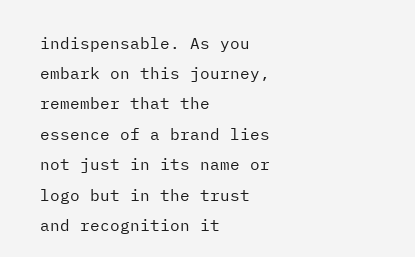indispensable. As you embark on this journey, remember that the essence of a brand lies not just in its name or logo but in the trust and recognition it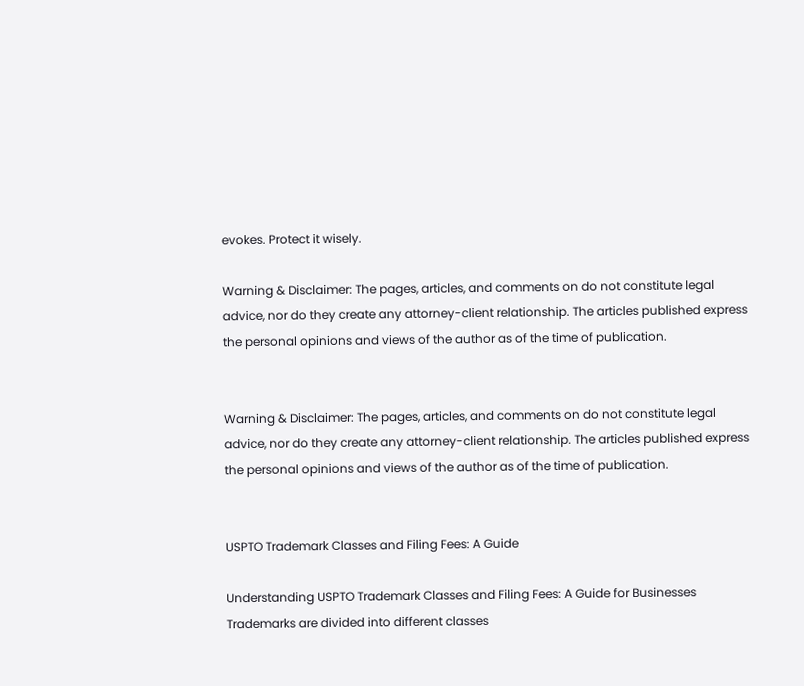evokes. Protect it wisely.

Warning & Disclaimer: The pages, articles, and comments on do not constitute legal advice, nor do they create any attorney-client relationship. The articles published express the personal opinions and views of the author as of the time of publication.


Warning & Disclaimer: The pages, articles, and comments on do not constitute legal advice, nor do they create any attorney-client relationship. The articles published express the personal opinions and views of the author as of the time of publication.


USPTO Trademark Classes and Filing Fees: A Guide

Understanding USPTO Trademark Classes and Filing Fees: A Guide for Businesses Trademarks are divided into different classes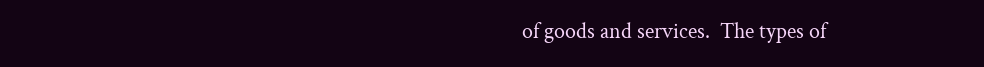of goods and services.  The types of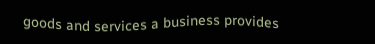goods and services a business provides